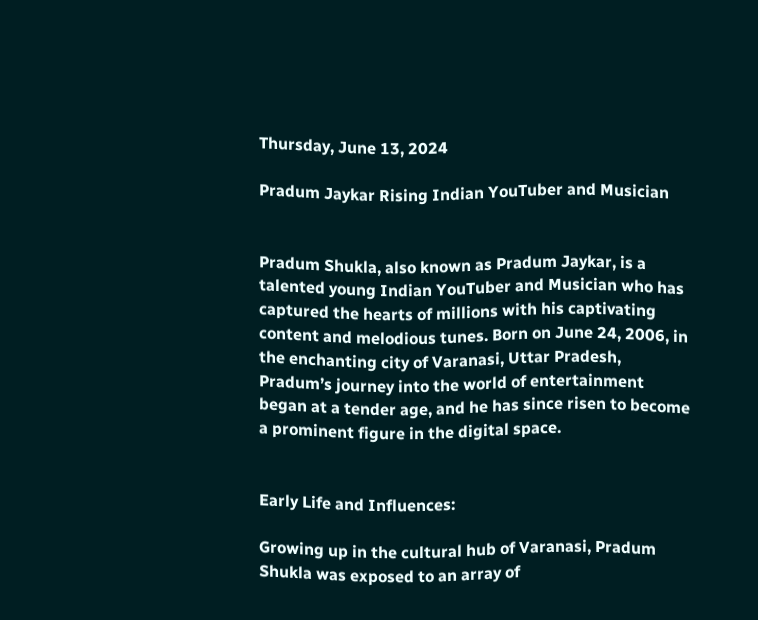Thursday, June 13, 2024

Pradum Jaykar Rising Indian YouTuber and Musician


Pradum Shukla, also known as Pradum Jaykar, is a talented young Indian YouTuber and Musician who has captured the hearts of millions with his captivating content and melodious tunes. Born on June 24, 2006, in the enchanting city of Varanasi, Uttar Pradesh, Pradum’s journey into the world of entertainment began at a tender age, and he has since risen to become a prominent figure in the digital space.


Early Life and Influences:

Growing up in the cultural hub of Varanasi, Pradum Shukla was exposed to an array of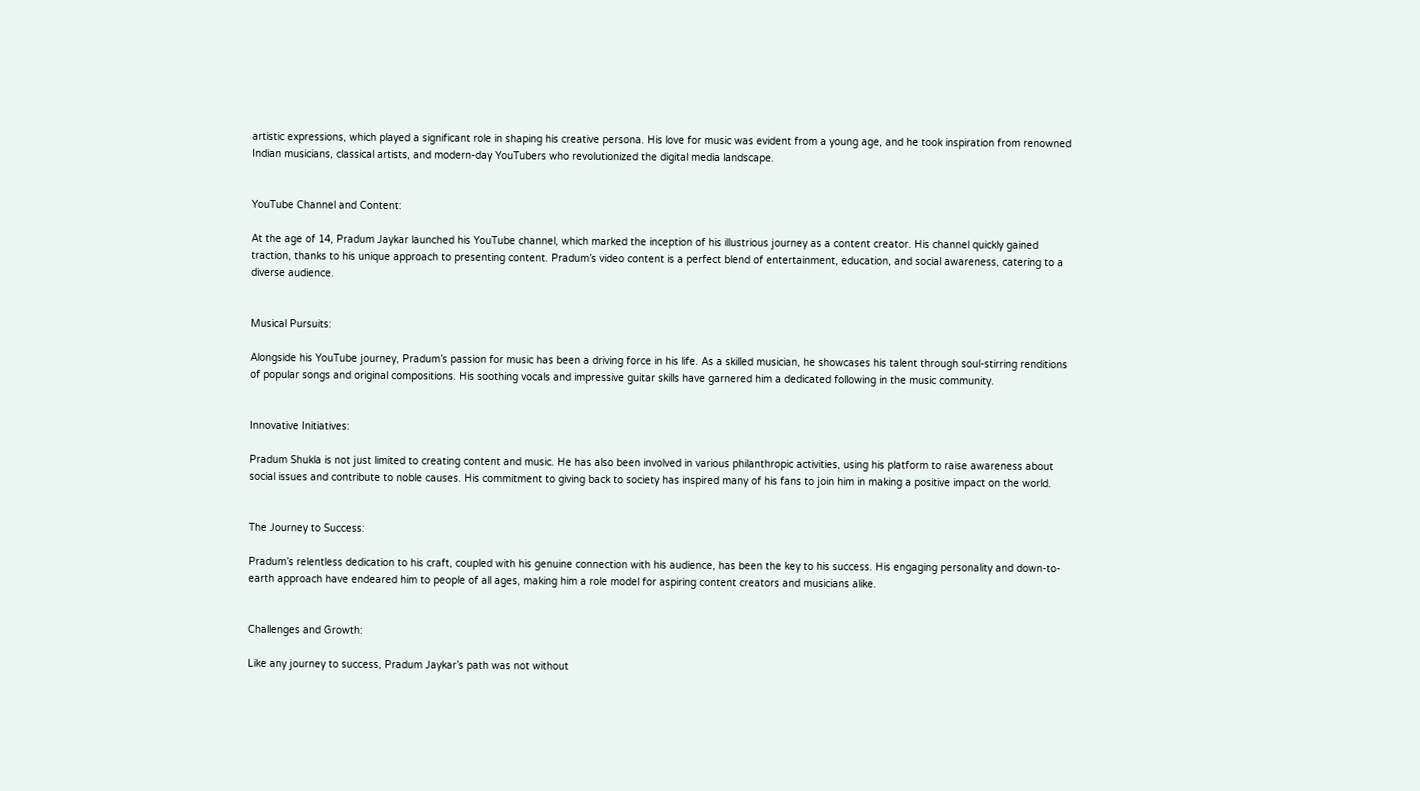artistic expressions, which played a significant role in shaping his creative persona. His love for music was evident from a young age, and he took inspiration from renowned Indian musicians, classical artists, and modern-day YouTubers who revolutionized the digital media landscape.


YouTube Channel and Content:

At the age of 14, Pradum Jaykar launched his YouTube channel, which marked the inception of his illustrious journey as a content creator. His channel quickly gained traction, thanks to his unique approach to presenting content. Pradum’s video content is a perfect blend of entertainment, education, and social awareness, catering to a diverse audience.


Musical Pursuits:

Alongside his YouTube journey, Pradum’s passion for music has been a driving force in his life. As a skilled musician, he showcases his talent through soul-stirring renditions of popular songs and original compositions. His soothing vocals and impressive guitar skills have garnered him a dedicated following in the music community.


Innovative Initiatives:

Pradum Shukla is not just limited to creating content and music. He has also been involved in various philanthropic activities, using his platform to raise awareness about social issues and contribute to noble causes. His commitment to giving back to society has inspired many of his fans to join him in making a positive impact on the world.


The Journey to Success:

Pradum’s relentless dedication to his craft, coupled with his genuine connection with his audience, has been the key to his success. His engaging personality and down-to-earth approach have endeared him to people of all ages, making him a role model for aspiring content creators and musicians alike.


Challenges and Growth:

Like any journey to success, Pradum Jaykar’s path was not without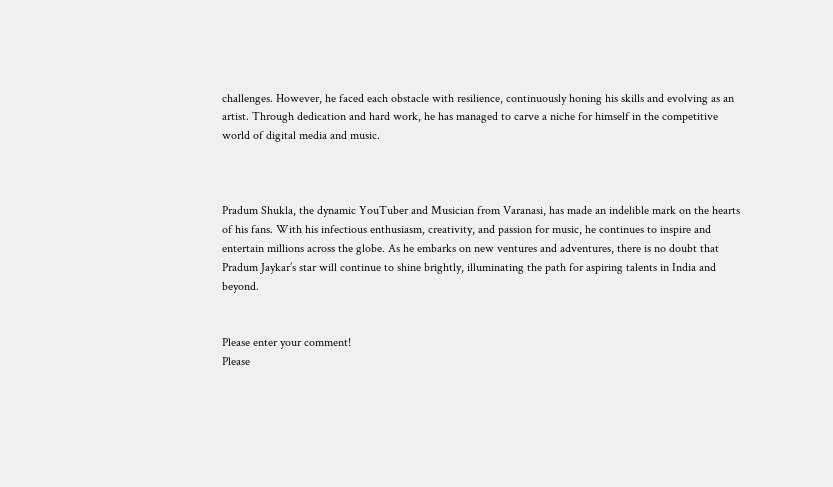challenges. However, he faced each obstacle with resilience, continuously honing his skills and evolving as an artist. Through dedication and hard work, he has managed to carve a niche for himself in the competitive world of digital media and music.



Pradum Shukla, the dynamic YouTuber and Musician from Varanasi, has made an indelible mark on the hearts of his fans. With his infectious enthusiasm, creativity, and passion for music, he continues to inspire and entertain millions across the globe. As he embarks on new ventures and adventures, there is no doubt that Pradum Jaykar’s star will continue to shine brightly, illuminating the path for aspiring talents in India and beyond.


Please enter your comment!
Please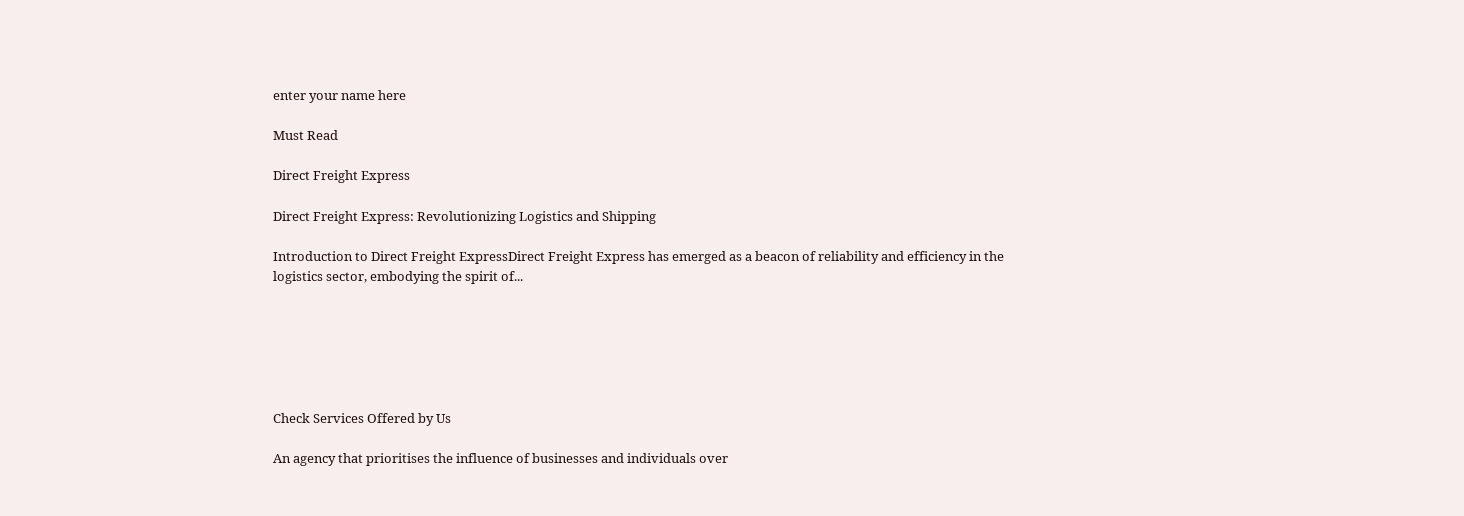enter your name here

Must Read

Direct Freight Express

Direct Freight Express: Revolutionizing Logistics and Shipping

Introduction to Direct Freight ExpressDirect Freight Express has emerged as a beacon of reliability and efficiency in the logistics sector, embodying the spirit of...






Check Services Offered by Us

An agency that prioritises the influence of businesses and individuals over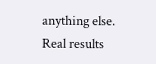anything else. Real results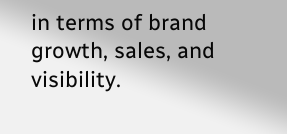in terms of brand growth, sales, and visibility.